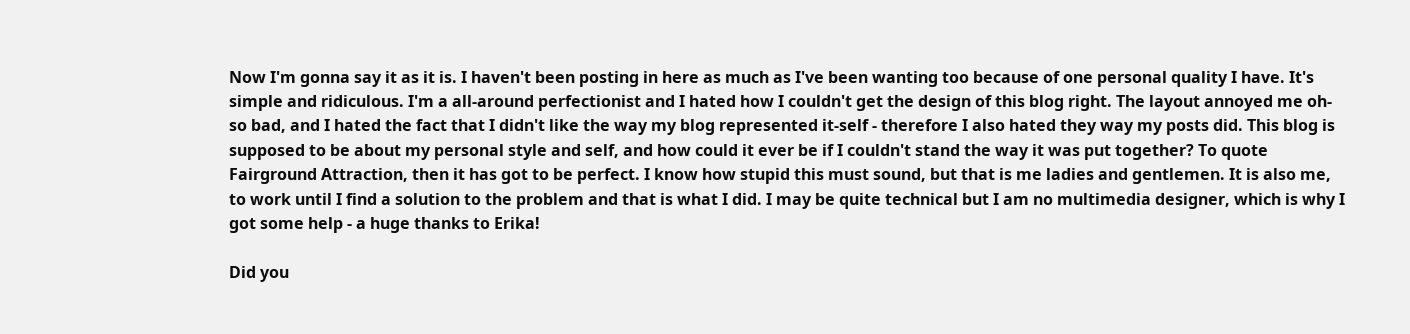Now I'm gonna say it as it is. I haven't been posting in here as much as I've been wanting too because of one personal quality I have. It's simple and ridiculous. I'm a all-around perfectionist and I hated how I couldn't get the design of this blog right. The layout annoyed me oh-so bad, and I hated the fact that I didn't like the way my blog represented it-self - therefore I also hated they way my posts did. This blog is supposed to be about my personal style and self, and how could it ever be if I couldn't stand the way it was put together? To quote Fairground Attraction, then it has got to be perfect. I know how stupid this must sound, but that is me ladies and gentlemen. It is also me, to work until I find a solution to the problem and that is what I did. I may be quite technical but I am no multimedia designer, which is why I got some help - a huge thanks to Erika!

Did you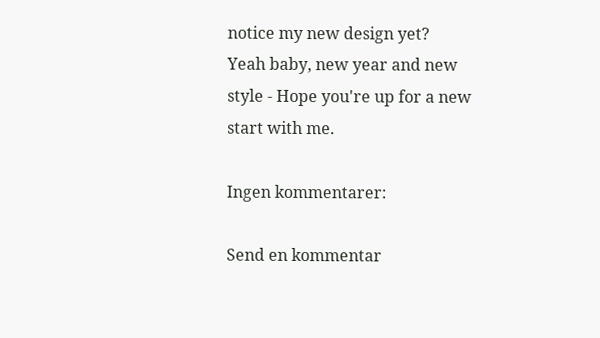notice my new design yet?
Yeah baby, new year and new style - Hope you're up for a new start with me.

Ingen kommentarer:

Send en kommentar